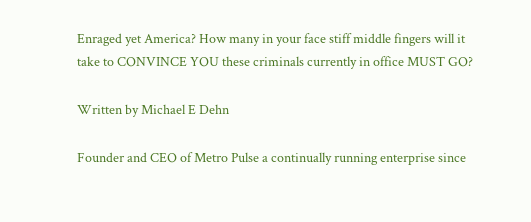Enraged yet America? How many in your face stiff middle fingers will it take to CONVINCE YOU these criminals currently in office MUST GO?

Written by Michael E Dehn

Founder and CEO of Metro Pulse a continually running enterprise since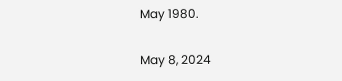May 1980.

May 8, 2024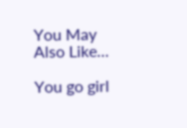You May Also Like…

You go girl